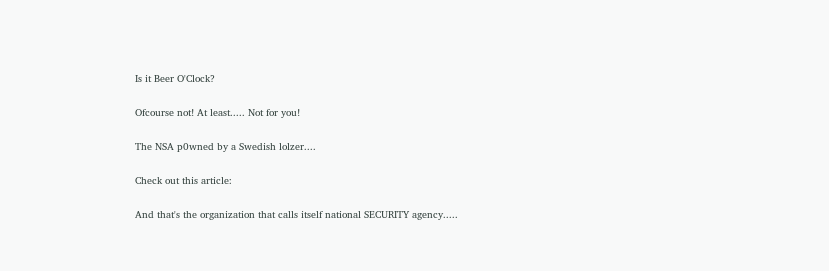Is it Beer O'Clock?

Ofcourse not! At least..... Not for you!

The NSA p0wned by a Swedish lolzer....

Check out this article:

And that's the organization that calls itself national SECURITY agency.....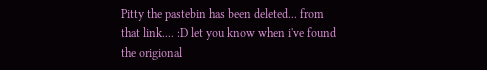Pitty the pastebin has been deleted... from that link.... :D let you know when i've found the origional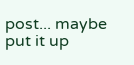post... maybe put it up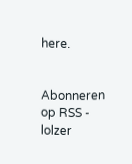here.


Abonneren op RSS - lolzer